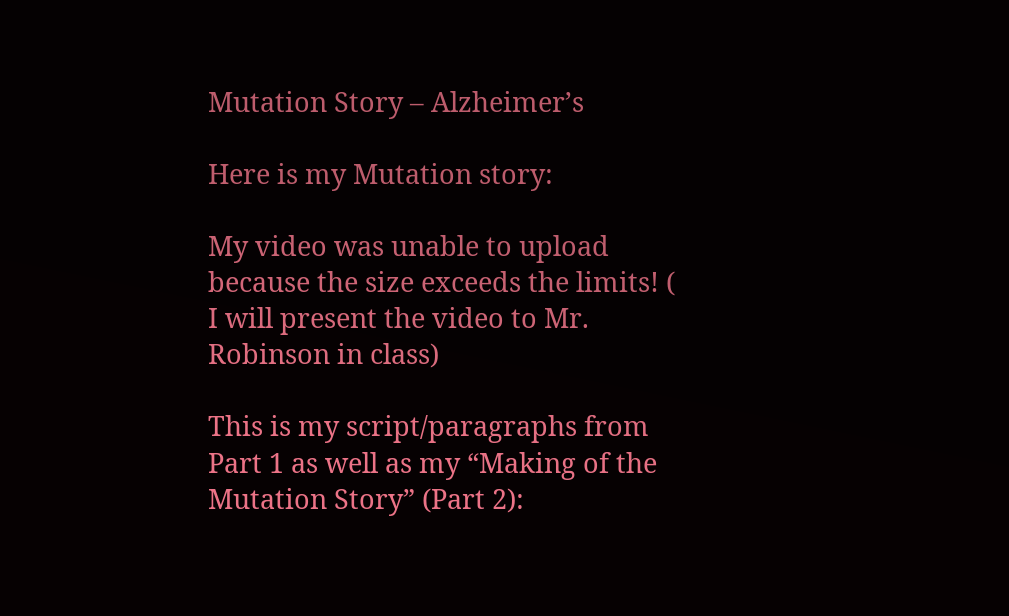Mutation Story – Alzheimer’s

Here is my Mutation story:

My video was unable to upload because the size exceeds the limits! ( I will present the video to Mr. Robinson in class)

This is my script/paragraphs from Part 1 as well as my “Making of the Mutation Story” (Part 2):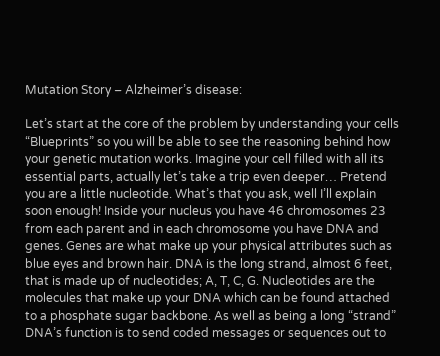Mutation Story – Alzheimer’s disease:

Let’s start at the core of the problem by understanding your cells “Blueprints” so you will be able to see the reasoning behind how your genetic mutation works. Imagine your cell filled with all its essential parts, actually let’s take a trip even deeper… Pretend you are a little nucleotide. What’s that you ask, well I’ll explain soon enough! Inside your nucleus you have 46 chromosomes 23 from each parent and in each chromosome you have DNA and genes. Genes are what make up your physical attributes such as blue eyes and brown hair. DNA is the long strand, almost 6 feet, that is made up of nucleotides; A, T, C, G. Nucleotides are the molecules that make up your DNA which can be found attached to a phosphate sugar backbone. As well as being a long “strand” DNA’s function is to send coded messages or sequences out to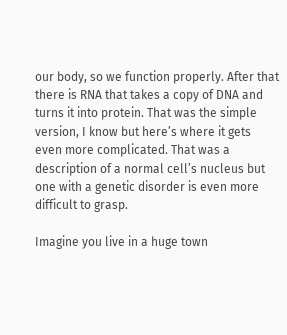our body, so we function properly. After that there is RNA that takes a copy of DNA and turns it into protein. That was the simple version, I know but here’s where it gets even more complicated. That was a description of a normal cell’s nucleus but one with a genetic disorder is even more difficult to grasp.

Imagine you live in a huge town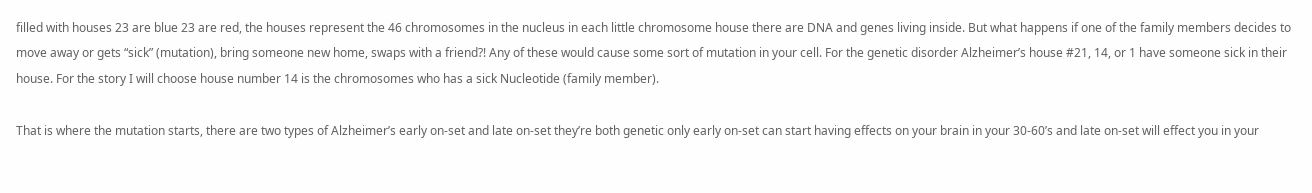filled with houses 23 are blue 23 are red, the houses represent the 46 chromosomes in the nucleus in each little chromosome house there are DNA and genes living inside. But what happens if one of the family members decides to move away or gets “sick” (mutation), bring someone new home, swaps with a friend?! Any of these would cause some sort of mutation in your cell. For the genetic disorder Alzheimer’s house #21, 14, or 1 have someone sick in their house. For the story I will choose house number 14 is the chromosomes who has a sick Nucleotide (family member).

That is where the mutation starts, there are two types of Alzheimer’s early on-set and late on-set they’re both genetic only early on-set can start having effects on your brain in your 30-60’s and late on-set will effect you in your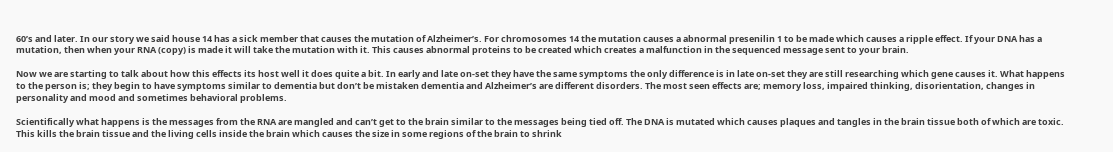60’s and later. In our story we said house 14 has a sick member that causes the mutation of Alzheimer’s. For chromosomes 14 the mutation causes a abnormal presenilin 1 to be made which causes a ripple effect. If your DNA has a mutation, then when your RNA (copy) is made it will take the mutation with it. This causes abnormal proteins to be created which creates a malfunction in the sequenced message sent to your brain.

Now we are starting to talk about how this effects its host well it does quite a bit. In early and late on-set they have the same symptoms the only difference is in late on-set they are still researching which gene causes it. What happens to the person is; they begin to have symptoms similar to dementia but don’t be mistaken dementia and Alzheimer’s are different disorders. The most seen effects are; memory loss, impaired thinking, disorientation, changes in personality and mood and sometimes behavioral problems.

Scientifically what happens is the messages from the RNA are mangled and can’t get to the brain similar to the messages being tied off. The DNA is mutated which causes plaques and tangles in the brain tissue both of which are toxic. This kills the brain tissue and the living cells inside the brain which causes the size in some regions of the brain to shrink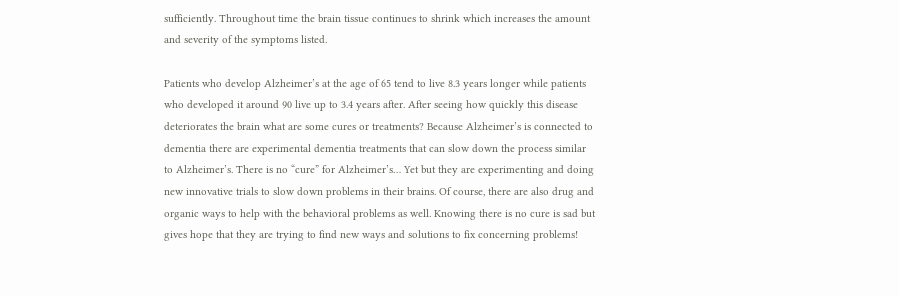sufficiently. Throughout time the brain tissue continues to shrink which increases the amount and severity of the symptoms listed.

Patients who develop Alzheimer’s at the age of 65 tend to live 8.3 years longer while patients who developed it around 90 live up to 3.4 years after. After seeing how quickly this disease deteriorates the brain what are some cures or treatments? Because Alzheimer’s is connected to dementia there are experimental dementia treatments that can slow down the process similar to Alzheimer’s. There is no “cure” for Alzheimer’s… Yet but they are experimenting and doing new innovative trials to slow down problems in their brains. Of course, there are also drug and organic ways to help with the behavioral problems as well. Knowing there is no cure is sad but gives hope that they are trying to find new ways and solutions to fix concerning problems!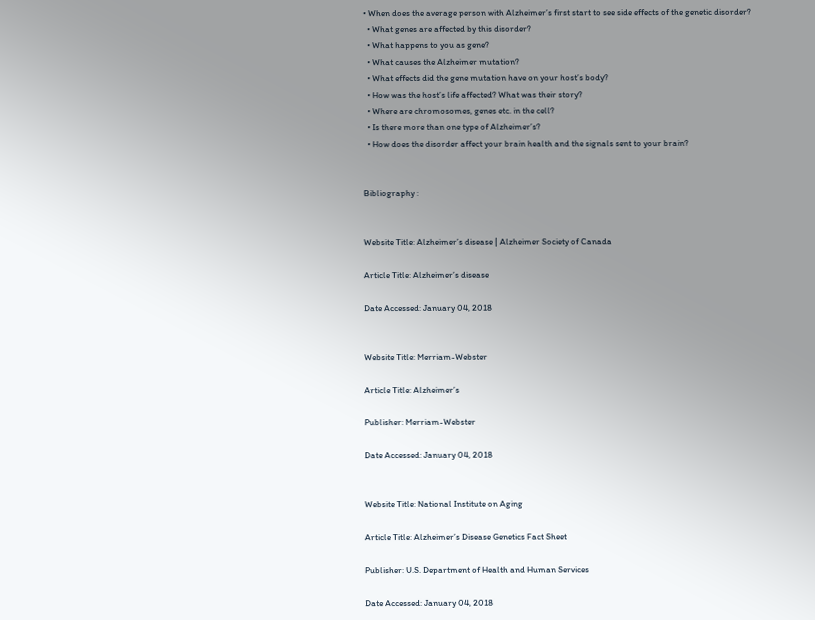• When does the average person with Alzheimer’s first start to see side effects of the genetic disorder?
  • What genes are affected by this disorder?
  • What happens to you as gene?
  • What causes the Alzheimer mutation?
  • What effects did the gene mutation have on your host’s body?
  • How was the host’s life affected? What was their story?
  • Where are chromosomes, genes etc. in the cell?
  • Is there more than one type of Alzheimer’s?
  • How does the disorder affect your brain health and the signals sent to your brain?


Bibliography :


Website Title: Alzheimer’s disease | Alzheimer Society of Canada

Article Title: Alzheimer’s disease

Date Accessed: January 04, 2018


Website Title: Merriam-Webster

Article Title: Alzheimer’s

Publisher: Merriam-Webster

Date Accessed: January 04, 2018


Website Title: National Institute on Aging

Article Title: Alzheimer’s Disease Genetics Fact Sheet

Publisher: U.S. Department of Health and Human Services

Date Accessed: January 04, 2018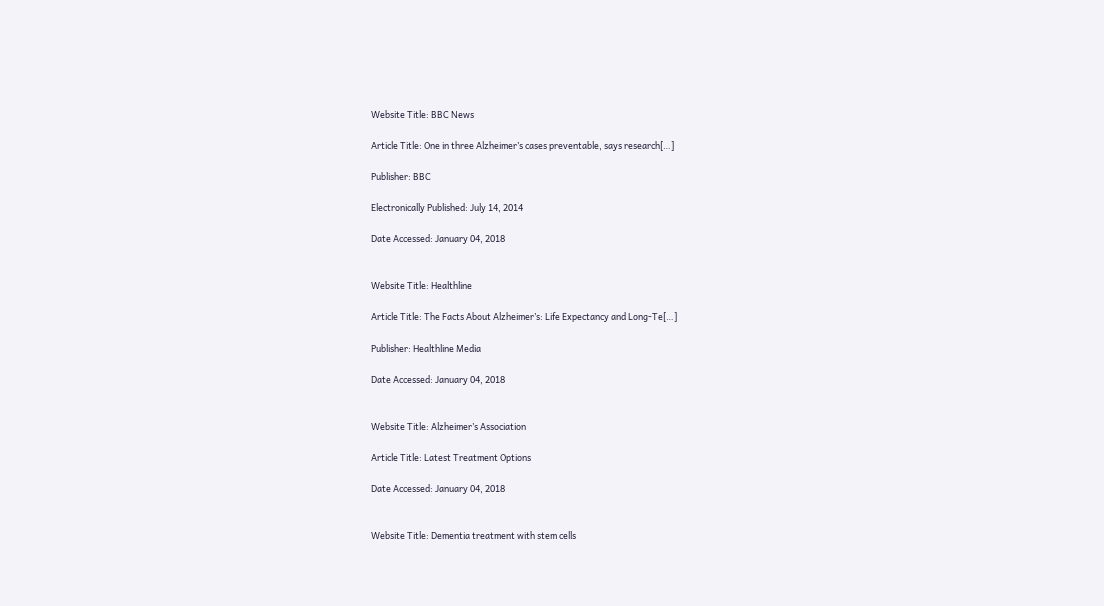Website Title: BBC News

Article Title: One in three Alzheimer’s cases preventable, says research[…]

Publisher: BBC

Electronically Published: July 14, 2014

Date Accessed: January 04, 2018


Website Title: Healthline

Article Title: The Facts About Alzheimer’s: Life Expectancy and Long-Te[…]

Publisher: Healthline Media

Date Accessed: January 04, 2018


Website Title: Alzheimer’s Association

Article Title: Latest Treatment Options

Date Accessed: January 04, 2018


Website Title: Dementia treatment with stem cells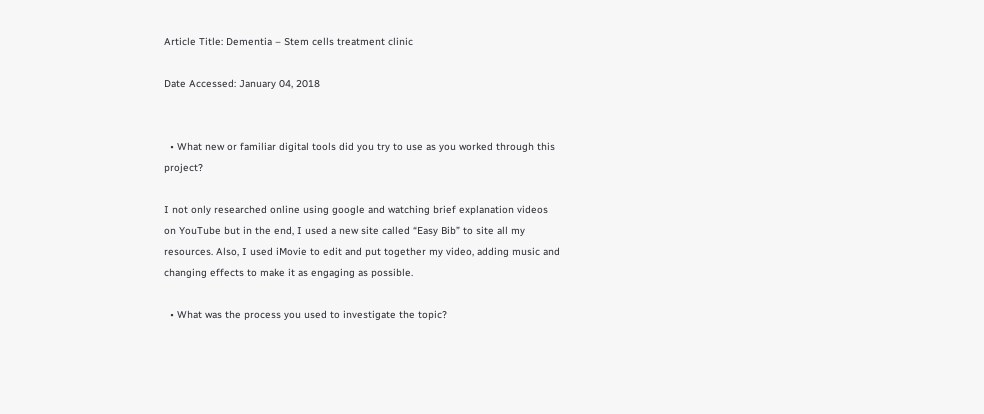Article Title: Dementia – Stem cells treatment clinic

Date Accessed: January 04, 2018


  • What new or familiar digital tools did you try to use as you worked through this project?

I not only researched online using google and watching brief explanation videos on YouTube but in the end, I used a new site called “Easy Bib” to site all my resources. Also, I used iMovie to edit and put together my video, adding music and changing effects to make it as engaging as possible.

  • What was the process you used to investigate the topic?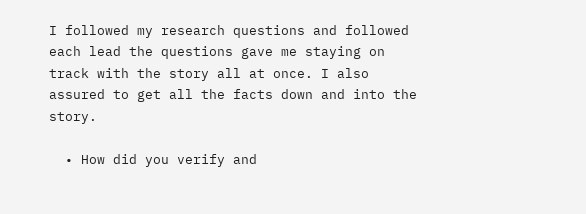I followed my research questions and followed each lead the questions gave me staying on track with the story all at once. I also assured to get all the facts down and into the story.

  • How did you verify and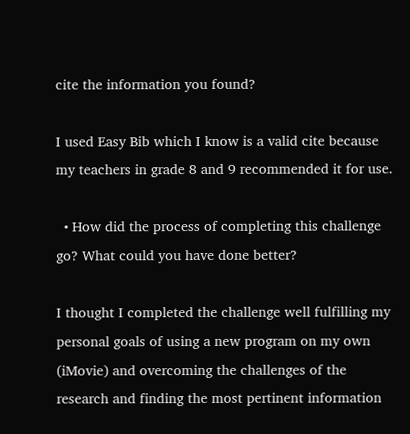cite the information you found?

I used Easy Bib which I know is a valid cite because my teachers in grade 8 and 9 recommended it for use.

  • How did the process of completing this challenge go? What could you have done better?

I thought I completed the challenge well fulfilling my personal goals of using a new program on my own (iMovie) and overcoming the challenges of the research and finding the most pertinent information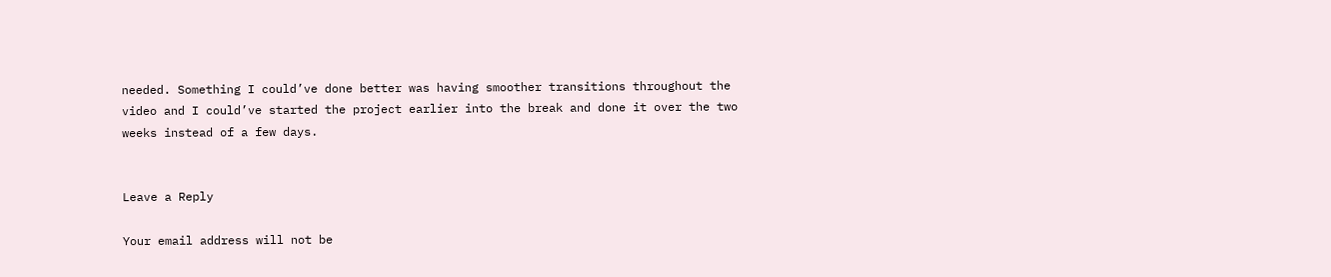needed. Something I could’ve done better was having smoother transitions throughout the video and I could’ve started the project earlier into the break and done it over the two weeks instead of a few days.


Leave a Reply

Your email address will not be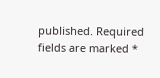published. Required fields are marked *